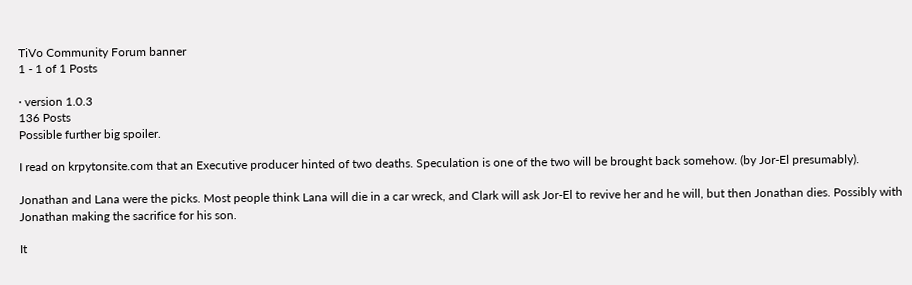TiVo Community Forum banner
1 - 1 of 1 Posts

· version 1.0.3
136 Posts
Possible further big spoiler.

I read on krpytonsite.com that an Executive producer hinted of two deaths. Speculation is one of the two will be brought back somehow. (by Jor-El presumably).

Jonathan and Lana were the picks. Most people think Lana will die in a car wreck, and Clark will ask Jor-El to revive her and he will, but then Jonathan dies. Possibly with Jonathan making the sacrifice for his son.

It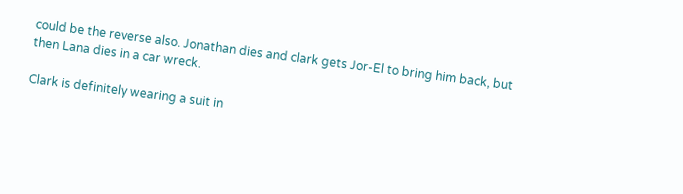could be the reverse also. Jonathan dies and clark gets Jor-El to bring him back, but then Lana dies in a car wreck.

Clark is definitely wearing a suit in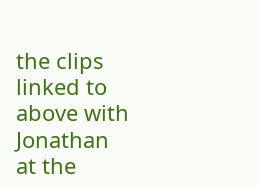the clips linked to above with Jonathan at the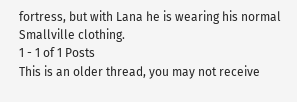fortress, but with Lana he is wearing his normal Smallville clothing.
1 - 1 of 1 Posts
This is an older thread, you may not receive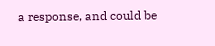a response, and could be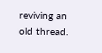reviving an old thread.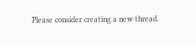Please consider creating a new thread.